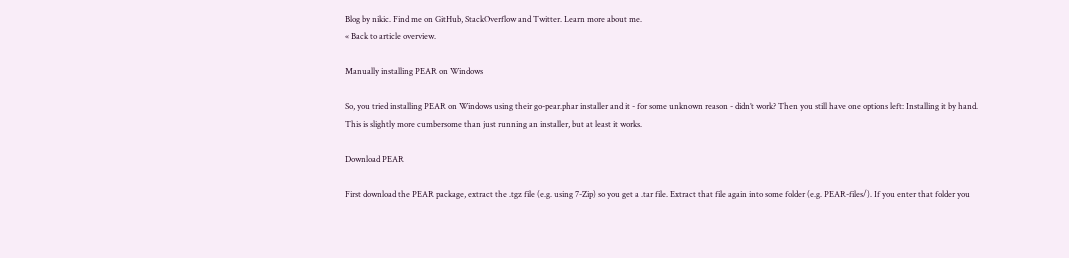Blog by nikic. Find me on GitHub, StackOverflow and Twitter. Learn more about me.
« Back to article overview.

Manually installing PEAR on Windows

So, you tried installing PEAR on Windows using their go-pear.phar installer and it - for some unknown reason - didn’t work? Then you still have one options left: Installing it by hand. This is slightly more cumbersome than just running an installer, but at least it works.

Download PEAR

First download the PEAR package, extract the .tgz file (e.g. using 7-Zip) so you get a .tar file. Extract that file again into some folder (e.g. PEAR-files/). If you enter that folder you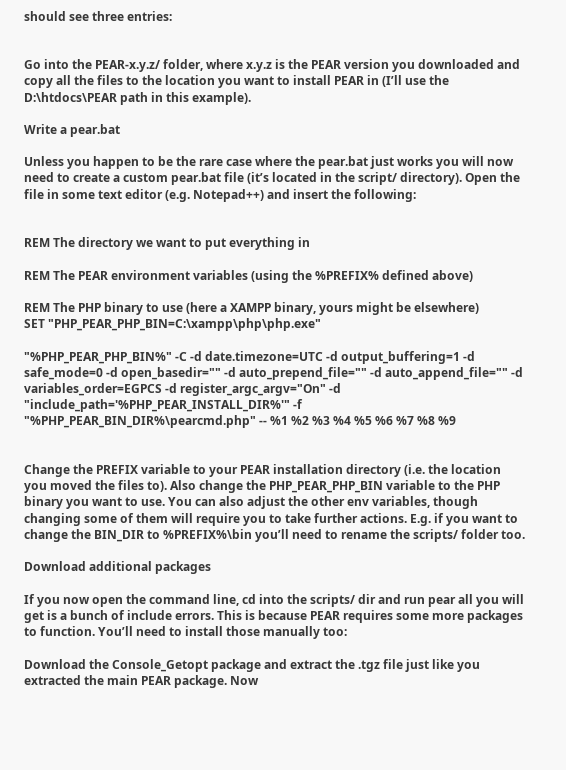should see three entries:


Go into the PEAR-x.y.z/ folder, where x.y.z is the PEAR version you downloaded and copy all the files to the location you want to install PEAR in (I’ll use the D:\htdocs\PEAR path in this example).

Write a pear.bat

Unless you happen to be the rare case where the pear.bat just works you will now need to create a custom pear.bat file (it’s located in the script/ directory). Open the file in some text editor (e.g. Notepad++) and insert the following:


REM The directory we want to put everything in

REM The PEAR environment variables (using the %PREFIX% defined above)

REM The PHP binary to use (here a XAMPP binary, yours might be elsewhere)
SET "PHP_PEAR_PHP_BIN=C:\xampp\php\php.exe"

"%PHP_PEAR_PHP_BIN%" -C -d date.timezone=UTC -d output_buffering=1 -d safe_mode=0 -d open_basedir="" -d auto_prepend_file="" -d auto_append_file="" -d variables_order=EGPCS -d register_argc_argv="On" -d "include_path='%PHP_PEAR_INSTALL_DIR%'" -f "%PHP_PEAR_BIN_DIR%\pearcmd.php" -- %1 %2 %3 %4 %5 %6 %7 %8 %9


Change the PREFIX variable to your PEAR installation directory (i.e. the location you moved the files to). Also change the PHP_PEAR_PHP_BIN variable to the PHP binary you want to use. You can also adjust the other env variables, though changing some of them will require you to take further actions. E.g. if you want to change the BIN_DIR to %PREFIX%\bin you’ll need to rename the scripts/ folder too.

Download additional packages

If you now open the command line, cd into the scripts/ dir and run pear all you will get is a bunch of include errors. This is because PEAR requires some more packages to function. You’ll need to install those manually too:

Download the Console_Getopt package and extract the .tgz file just like you extracted the main PEAR package. Now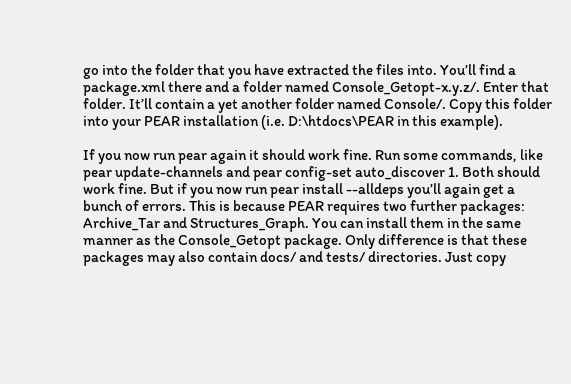go into the folder that you have extracted the files into. You’ll find a package.xml there and a folder named Console_Getopt-x.y.z/. Enter that folder. It’ll contain a yet another folder named Console/. Copy this folder into your PEAR installation (i.e. D:\htdocs\PEAR in this example).

If you now run pear again it should work fine. Run some commands, like pear update-channels and pear config-set auto_discover 1. Both should work fine. But if you now run pear install --alldeps you’ll again get a bunch of errors. This is because PEAR requires two further packages: Archive_Tar and Structures_Graph. You can install them in the same manner as the Console_Getopt package. Only difference is that these packages may also contain docs/ and tests/ directories. Just copy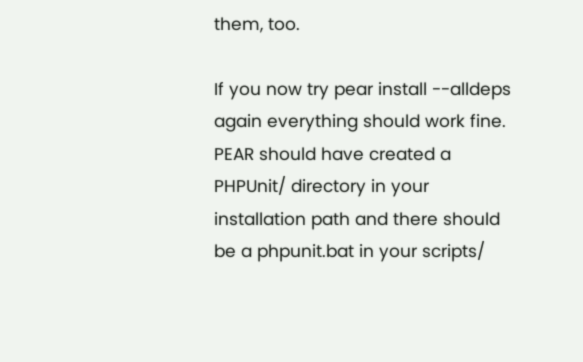them, too.

If you now try pear install --alldeps again everything should work fine. PEAR should have created a PHPUnit/ directory in your installation path and there should be a phpunit.bat in your scripts/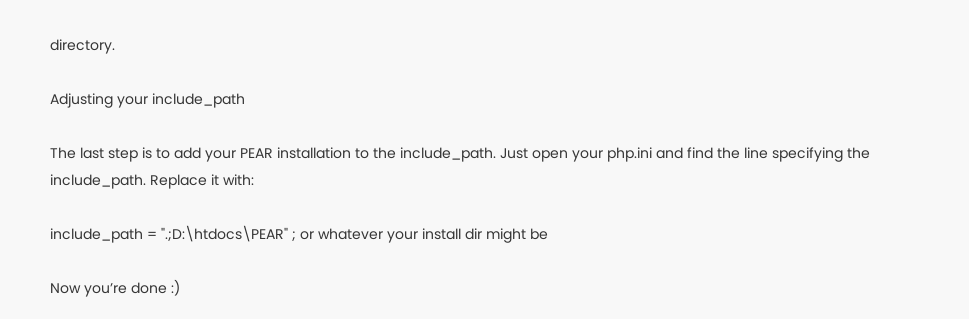directory.

Adjusting your include_path

The last step is to add your PEAR installation to the include_path. Just open your php.ini and find the line specifying the include_path. Replace it with:

include_path = ".;D:\htdocs\PEAR" ; or whatever your install dir might be

Now you’re done :)